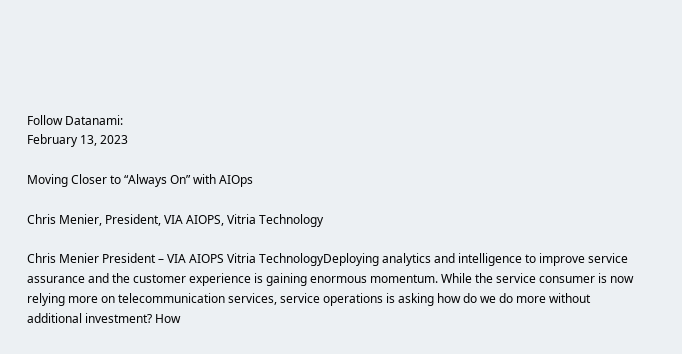Follow Datanami:
February 13, 2023

Moving Closer to “Always On” with AIOps

Chris Menier, President, VIA AIOPS, Vitria Technology

Chris Menier President – VIA AIOPS Vitria TechnologyDeploying analytics and intelligence to improve service assurance and the customer experience is gaining enormous momentum. While the service consumer is now relying more on telecommunication services, service operations is asking how do we do more without additional investment? How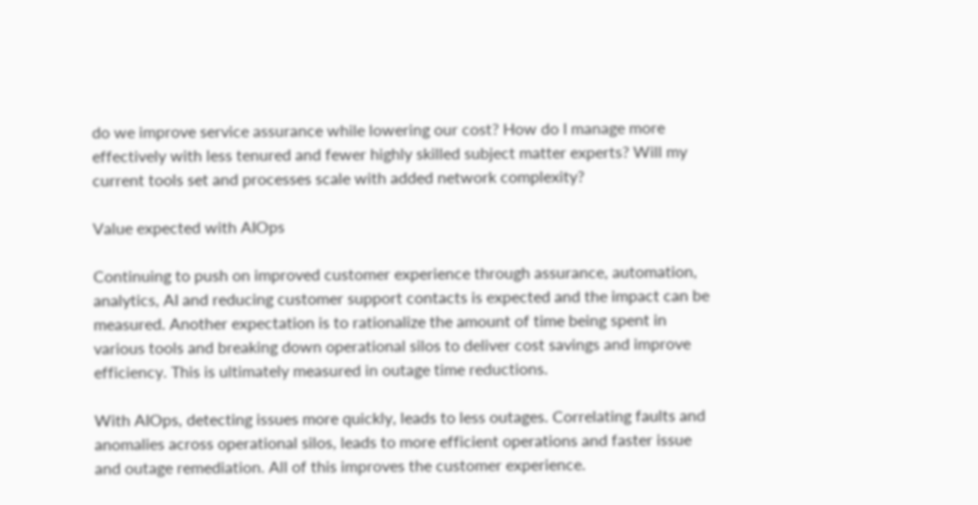do we improve service assurance while lowering our cost? How do I manage more effectively with less tenured and fewer highly skilled subject matter experts? Will my current tools set and processes scale with added network complexity?

Value expected with AIOps

Continuing to push on improved customer experience through assurance, automation, analytics, AI and reducing customer support contacts is expected and the impact can be measured. Another expectation is to rationalize the amount of time being spent in various tools and breaking down operational silos to deliver cost savings and improve efficiency. This is ultimately measured in outage time reductions.

With AIOps, detecting issues more quickly, leads to less outages. Correlating faults and anomalies across operational silos, leads to more efficient operations and faster issue and outage remediation. All of this improves the customer experience.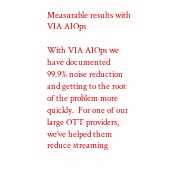Measurable results with VIA AIOps

With VIA AIOps we have documented 99.9% noise reduction and getting to the root of the problem more quickly.  For one of our large OTT providers, we’ve helped them reduce streaming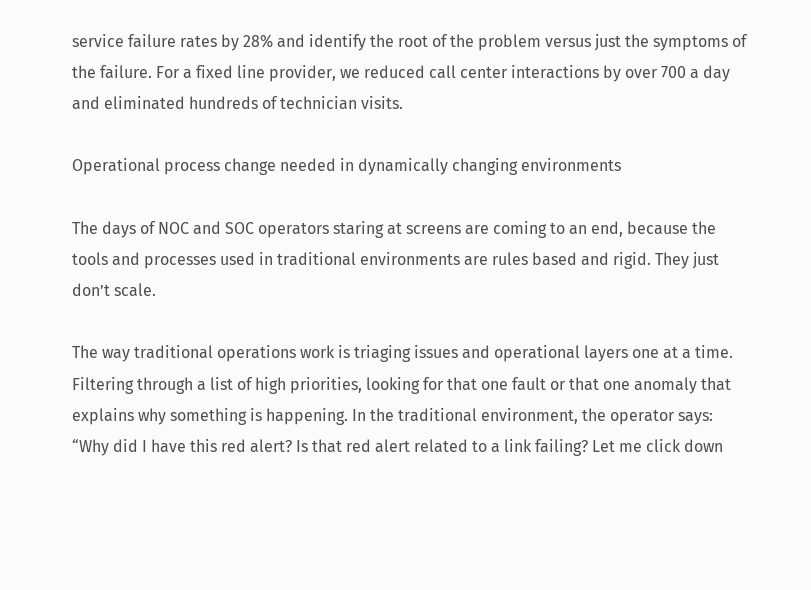service failure rates by 28% and identify the root of the problem versus just the symptoms of the failure. For a fixed line provider, we reduced call center interactions by over 700 a day and eliminated hundreds of technician visits.

Operational process change needed in dynamically changing environments

The days of NOC and SOC operators staring at screens are coming to an end, because the tools and processes used in traditional environments are rules based and rigid. They just don’t scale.

The way traditional operations work is triaging issues and operational layers one at a time. Filtering through a list of high priorities, looking for that one fault or that one anomaly that explains why something is happening. In the traditional environment, the operator says: “Why did I have this red alert? Is that red alert related to a link failing? Let me click down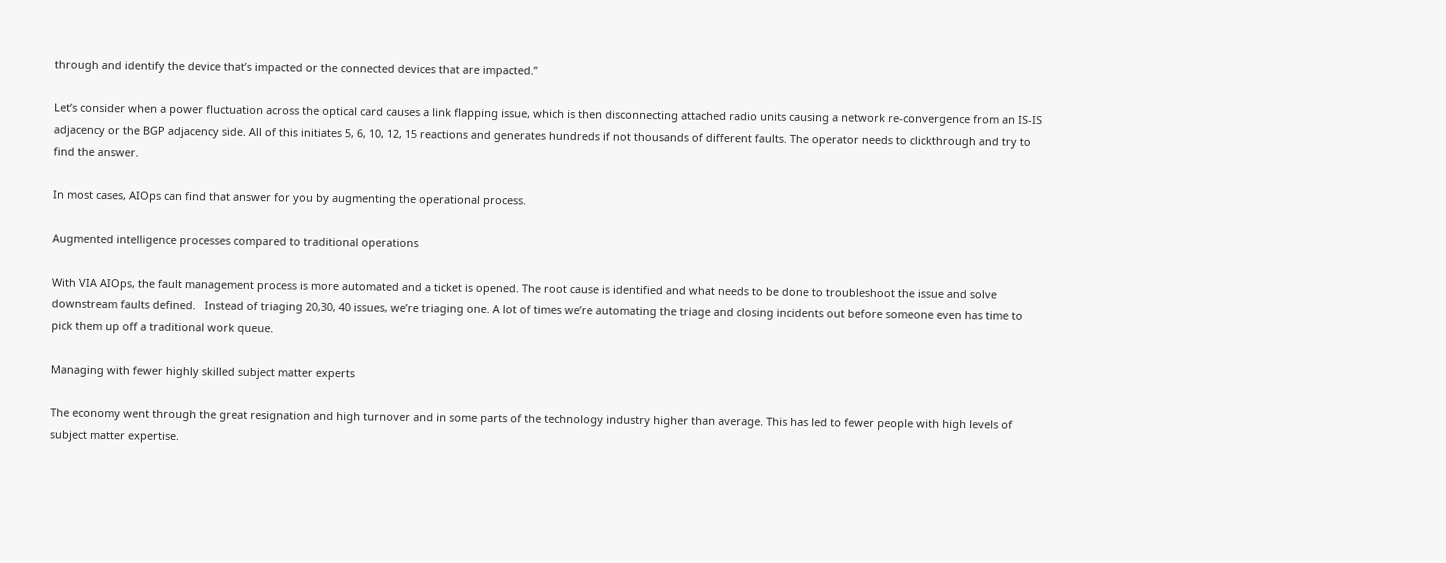through and identify the device that’s impacted or the connected devices that are impacted.”

Let’s consider when a power fluctuation across the optical card causes a link flapping issue, which is then disconnecting attached radio units causing a network re-convergence from an IS-IS adjacency or the BGP adjacency side. All of this initiates 5, 6, 10, 12, 15 reactions and generates hundreds if not thousands of different faults. The operator needs to clickthrough and try to find the answer.

In most cases, AIOps can find that answer for you by augmenting the operational process.

Augmented intelligence processes compared to traditional operations

With VIA AIOps, the fault management process is more automated and a ticket is opened. The root cause is identified and what needs to be done to troubleshoot the issue and solve downstream faults defined.   Instead of triaging 20,30, 40 issues, we’re triaging one. A lot of times we’re automating the triage and closing incidents out before someone even has time to pick them up off a traditional work queue.

Managing with fewer highly skilled subject matter experts

The economy went through the great resignation and high turnover and in some parts of the technology industry higher than average. This has led to fewer people with high levels of subject matter expertise.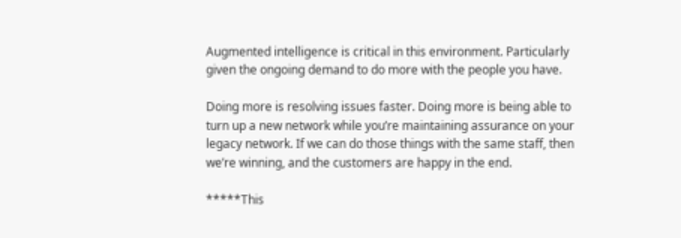Augmented intelligence is critical in this environment. Particularly given the ongoing demand to do more with the people you have.

Doing more is resolving issues faster. Doing more is being able to turn up a new network while you’re maintaining assurance on your legacy network. If we can do those things with the same staff, then we’re winning, and the customers are happy in the end.

*****This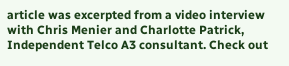article was excerpted from a video interview with Chris Menier and Charlotte Patrick, Independent Telco A3 consultant. Check out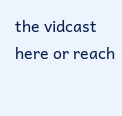the vidcast here or reach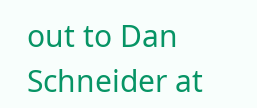out to Dan Schneider at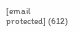[email protected] (612)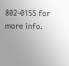802-0155 for more info.